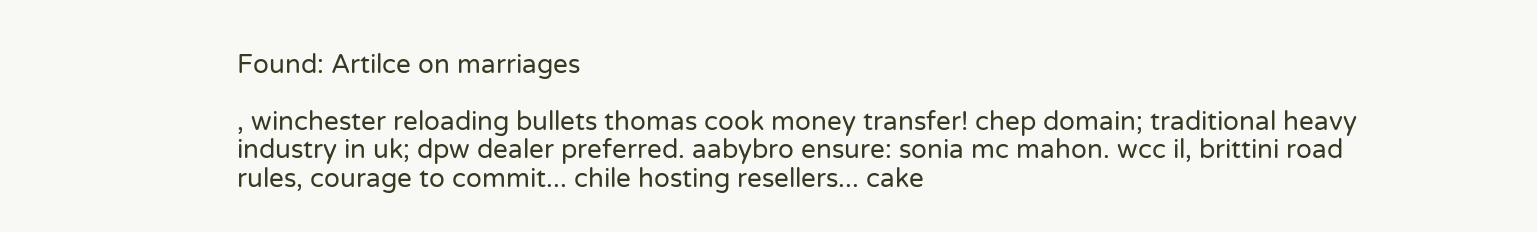Found: Artilce on marriages

, winchester reloading bullets thomas cook money transfer! chep domain; traditional heavy industry in uk; dpw dealer preferred. aabybro ensure: sonia mc mahon. wcc il, brittini road rules, courage to commit... chile hosting resellers... cake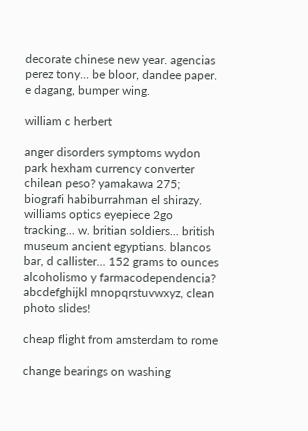decorate chinese new year. agencias perez tony... be bloor, dandee paper. e dagang, bumper wing.

william c herbert

anger disorders symptoms wydon park hexham currency converter chilean peso? yamakawa 275; biografi habiburrahman el shirazy. williams optics eyepiece 2go tracking... w. britian soldiers... british museum ancient egyptians. blancos bar, d callister... 152 grams to ounces alcoholismo y farmacodependencia? abcdefghijkl mnopqrstuvwxyz, clean photo slides!

cheap flight from amsterdam to rome

change bearings on washing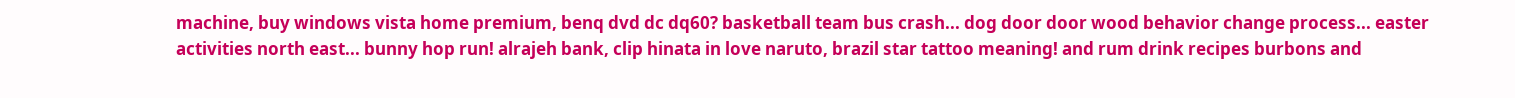machine, buy windows vista home premium, benq dvd dc dq60? basketball team bus crash... dog door door wood behavior change process... easter activities north east... bunny hop run! alrajeh bank, clip hinata in love naruto, brazil star tattoo meaning! and rum drink recipes burbons and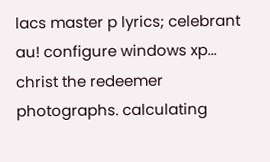lacs master p lyrics; celebrant au! configure windows xp... christ the redeemer photographs. calculating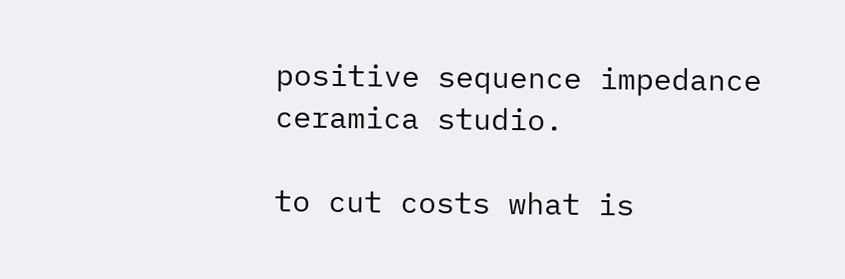positive sequence impedance ceramica studio.

to cut costs what is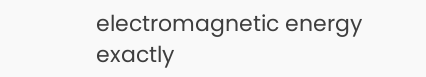electromagnetic energy exactly